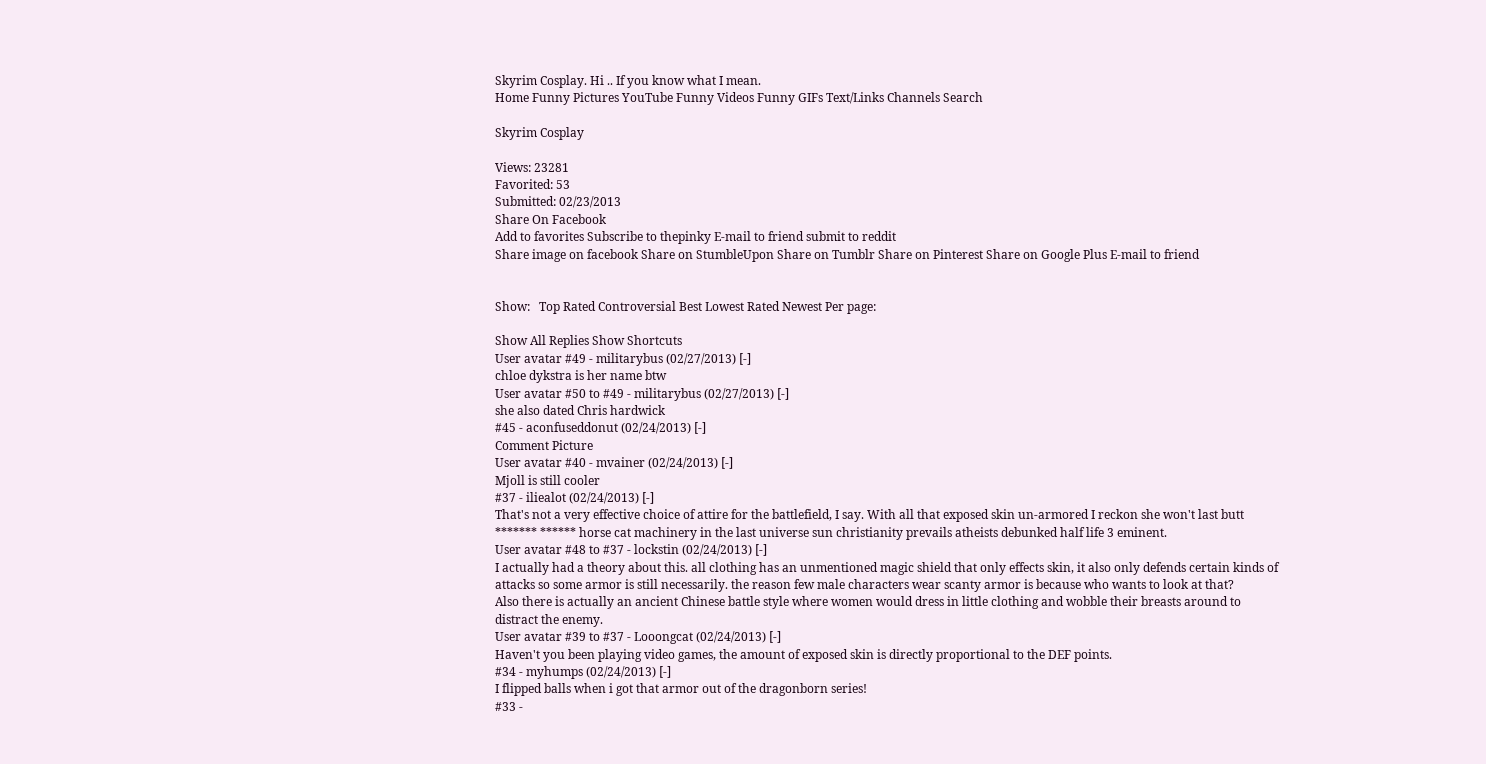Skyrim Cosplay. Hi .. If you know what I mean.
Home Funny Pictures YouTube Funny Videos Funny GIFs Text/Links Channels Search

Skyrim Cosplay

Views: 23281
Favorited: 53
Submitted: 02/23/2013
Share On Facebook
Add to favorites Subscribe to thepinky E-mail to friend submit to reddit
Share image on facebook Share on StumbleUpon Share on Tumblr Share on Pinterest Share on Google Plus E-mail to friend


Show:   Top Rated Controversial Best Lowest Rated Newest Per page:

Show All Replies Show Shortcuts
User avatar #49 - militarybus (02/27/2013) [-]
chloe dykstra is her name btw
User avatar #50 to #49 - militarybus (02/27/2013) [-]
she also dated Chris hardwick
#45 - aconfuseddonut (02/24/2013) [-]
Comment Picture
User avatar #40 - mvainer (02/24/2013) [-]
Mjoll is still cooler
#37 - iliealot (02/24/2013) [-]
That's not a very effective choice of attire for the battlefield, I say. With all that exposed skin un-armored I reckon she won't last butt ******* ****** horse cat machinery in the last universe sun christianity prevails atheists debunked half life 3 eminent.
User avatar #48 to #37 - lockstin (02/24/2013) [-]
I actually had a theory about this. all clothing has an unmentioned magic shield that only effects skin, it also only defends certain kinds of attacks so some armor is still necessarily. the reason few male characters wear scanty armor is because who wants to look at that?
Also there is actually an ancient Chinese battle style where women would dress in little clothing and wobble their breasts around to distract the enemy.
User avatar #39 to #37 - Looongcat (02/24/2013) [-]
Haven't you been playing video games, the amount of exposed skin is directly proportional to the DEF points.
#34 - myhumps (02/24/2013) [-]
I flipped balls when i got that armor out of the dragonborn series!
#33 -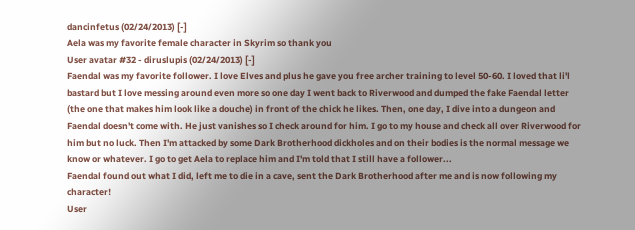dancinfetus (02/24/2013) [-]
Aela was my favorite female character in Skyrim so thank you
User avatar #32 - diruslupis (02/24/2013) [-]
Faendal was my favorite follower. I love Elves and plus he gave you free archer training to level 50-60. I loved that li'l bastard but I love messing around even more so one day I went back to Riverwood and dumped the fake Faendal letter (the one that makes him look like a douche) in front of the chick he likes. Then, one day, I dive into a dungeon and Faendal doesn't come with. He just vanishes so I check around for him. I go to my house and check all over Riverwood for him but no luck. Then I'm attacked by some Dark Brotherhood dickholes and on their bodies is the normal message we know or whatever. I go to get Aela to replace him and I'm told that I still have a follower...
Faendal found out what I did, left me to die in a cave, sent the Dark Brotherhood after me and is now following my character!
User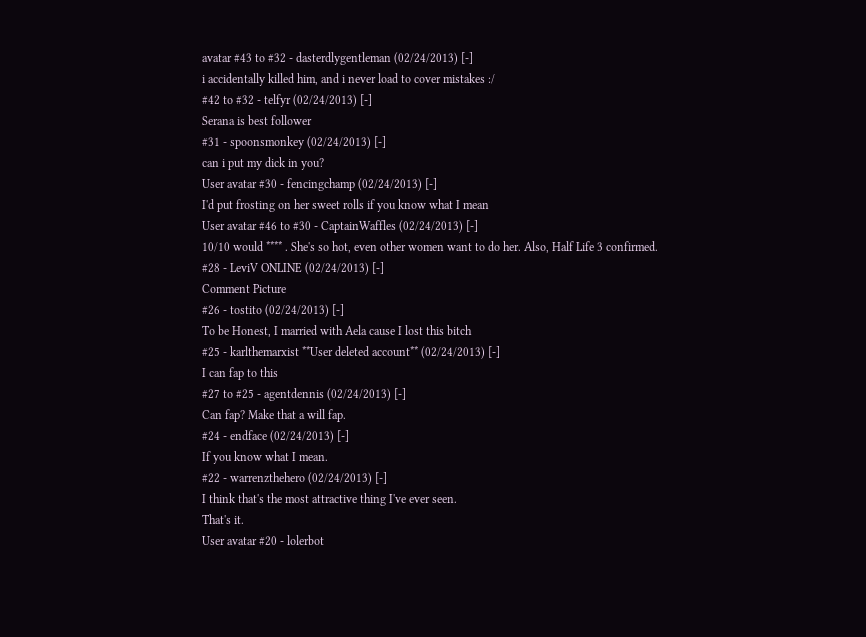avatar #43 to #32 - dasterdlygentleman (02/24/2013) [-]
i accidentally killed him, and i never load to cover mistakes :/
#42 to #32 - telfyr (02/24/2013) [-]
Serana is best follower
#31 - spoonsmonkey (02/24/2013) [-]
can i put my dick in you?
User avatar #30 - fencingchamp (02/24/2013) [-]
I'd put frosting on her sweet rolls if you know what I mean
User avatar #46 to #30 - CaptainWaffles (02/24/2013) [-]
10/10 would **** . She's so hot, even other women want to do her. Also, Half Life 3 confirmed.
#28 - LeviV ONLINE (02/24/2013) [-]
Comment Picture
#26 - tostito (02/24/2013) [-]
To be Honest, I married with Aela cause I lost this bitch
#25 - karlthemarxist **User deleted account** (02/24/2013) [-]
I can fap to this
#27 to #25 - agentdennis (02/24/2013) [-]
Can fap? Make that a will fap.
#24 - endface (02/24/2013) [-]
If you know what I mean.
#22 - warrenzthehero (02/24/2013) [-]
I think that's the most attractive thing I've ever seen.
That's it.
User avatar #20 - lolerbot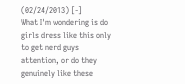(02/24/2013) [-]
What I'm wondering is do girls dress like this only to get nerd guys attention, or do they
genuinely like these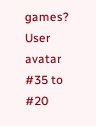games?
User avatar #35 to #20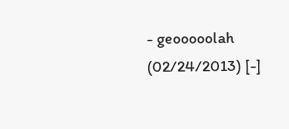- geooooolah (02/24/2013) [-]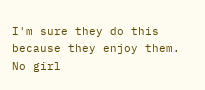I'm sure they do this because they enjoy them. No girl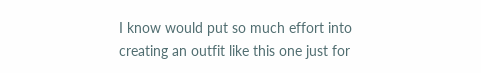I know would put so much effort into creating an outfit like this one just for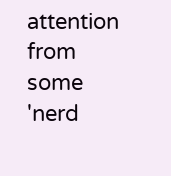attention from some 'nerd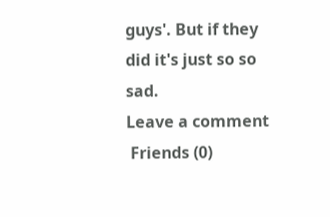guys'. But if they did it's just so so sad.
Leave a comment
 Friends (0)